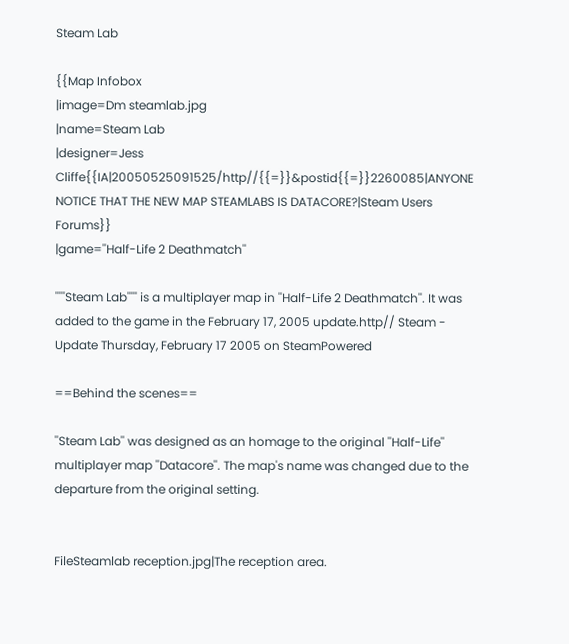Steam Lab

{{Map Infobox
|image=Dm steamlab.jpg
|name=Steam Lab
|designer=Jess Cliffe{{IA|20050525091525/http//{{=}}&postid{{=}}2260085|ANYONE NOTICE THAT THE NEW MAP STEAMLABS IS DATACORE?|Steam Users Forums}}
|game=''Half-Life 2 Deathmatch''

'''''Steam Lab''''' is a multiplayer map in ''Half-Life 2 Deathmatch''. It was added to the game in the February 17, 2005 update.http// Steam - Update Thursday, February 17 2005 on SteamPowered

==Behind the scenes==

''Steam Lab'' was designed as an homage to the original ''Half-Life'' multiplayer map ''Datacore''. The map's name was changed due to the departure from the original setting.


FileSteamlab reception.jpg|The reception area.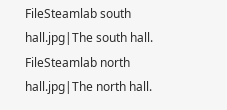FileSteamlab south hall.jpg|The south hall.
FileSteamlab north hall.jpg|The north hall.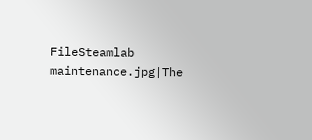FileSteamlab maintenance.jpg|The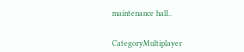maintenance hall..


CategoryMultiplayer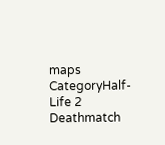maps
CategoryHalf-Life 2 Deathmatch